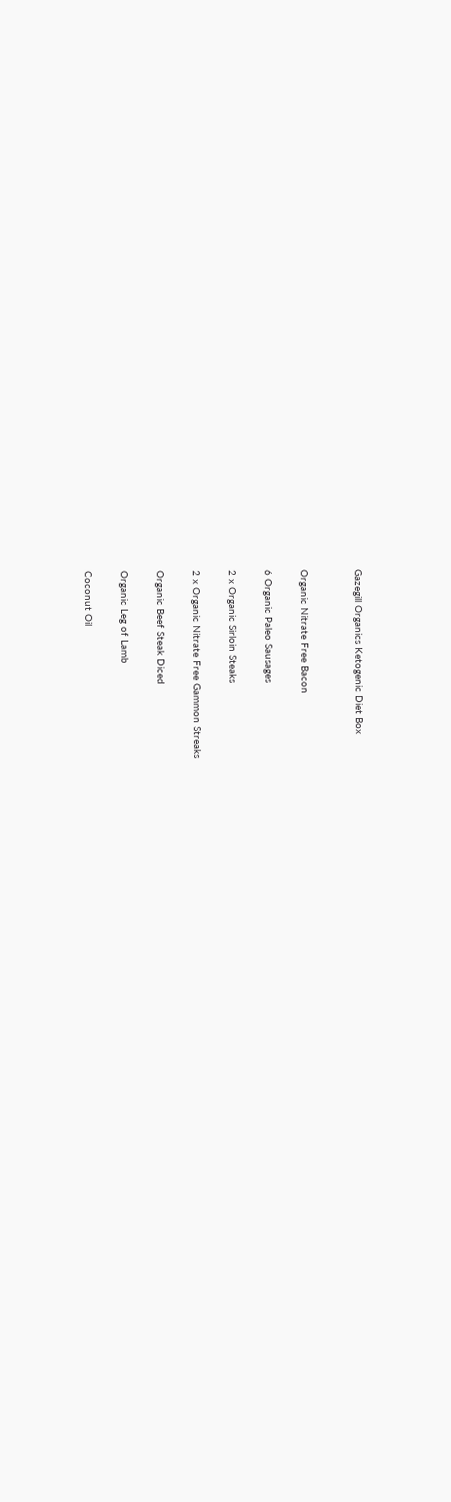Gazegill Organics Ketogenic Diet Box


Organic Nitrate Free Bacon

6 Organic Paleo Sausages

2 x Organic Sirloin Steaks

2 x Organic Nitrate Free Gammon Streaks

Organic Beef Steak Diced

Organic Leg of Lamb

Coconut Oil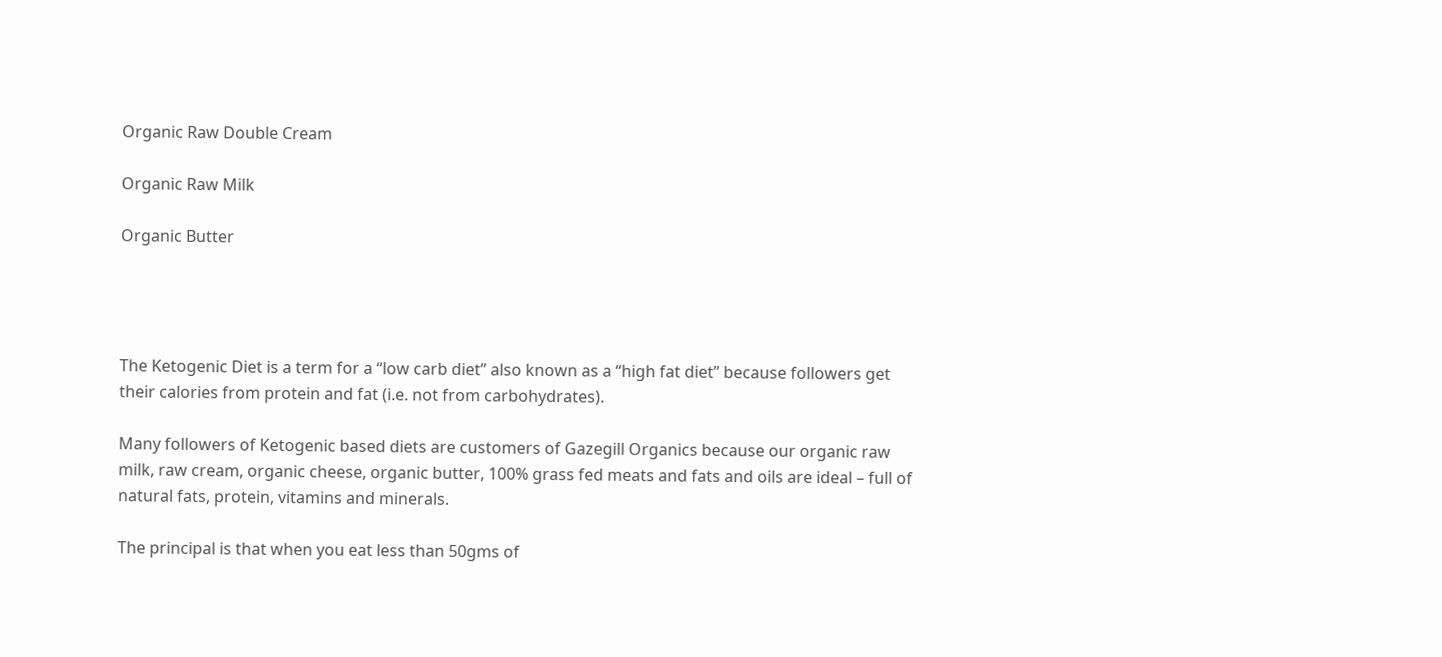Organic Raw Double Cream

Organic Raw Milk

Organic Butter




The Ketogenic Diet is a term for a “low carb diet” also known as a “high fat diet” because followers get their calories from protein and fat (i.e. not from carbohydrates).

Many followers of Ketogenic based diets are customers of Gazegill Organics because our organic raw milk, raw cream, organic cheese, organic butter, 100% grass fed meats and fats and oils are ideal – full of natural fats, protein, vitamins and minerals.

The principal is that when you eat less than 50gms of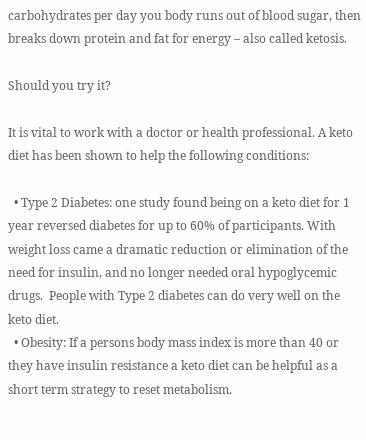carbohydrates per day you body runs out of blood sugar, then breaks down protein and fat for energy – also called ketosis.

Should you try it?

It is vital to work with a doctor or health professional. A keto diet has been shown to help the following conditions:

  • Type 2 Diabetes: one study found being on a keto diet for 1 year reversed diabetes for up to 60% of participants. With weight loss came a dramatic reduction or elimination of the need for insulin, and no longer needed oral hypoglycemic drugs.  People with Type 2 diabetes can do very well on the keto diet.
  • Obesity: If a persons body mass index is more than 40 or they have insulin resistance a keto diet can be helpful as a short term strategy to reset metabolism.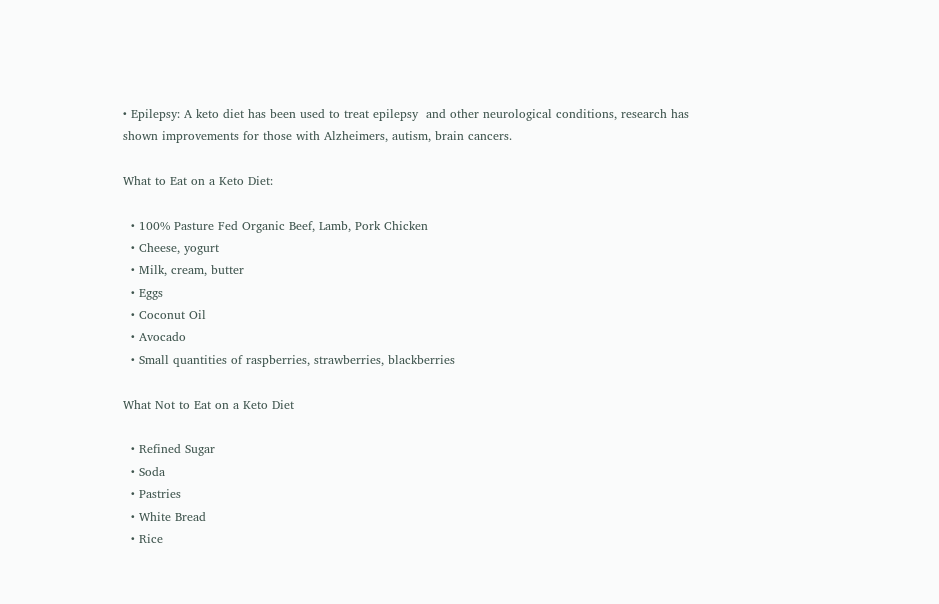• Epilepsy: A keto diet has been used to treat epilepsy  and other neurological conditions, research has shown improvements for those with Alzheimers, autism, brain cancers.

What to Eat on a Keto Diet:

  • 100% Pasture Fed Organic Beef, Lamb, Pork Chicken
  • Cheese, yogurt
  • Milk, cream, butter
  • Eggs
  • Coconut Oil
  • Avocado
  • Small quantities of raspberries, strawberries, blackberries

What Not to Eat on a Keto Diet

  • Refined Sugar
  • Soda
  • Pastries
  • White Bread
  • Rice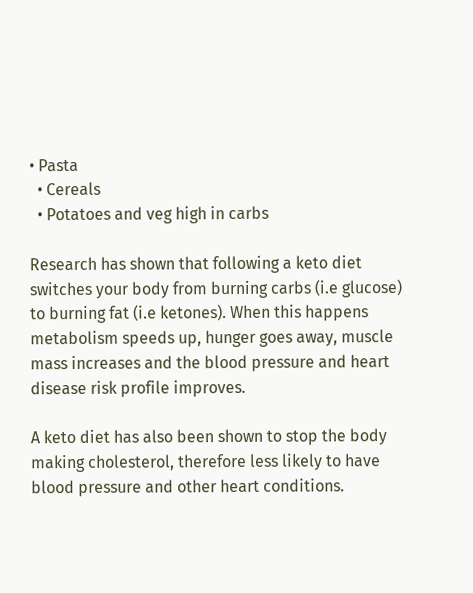• Pasta
  • Cereals
  • Potatoes and veg high in carbs

Research has shown that following a keto diet switches your body from burning carbs (i.e glucose) to burning fat (i.e ketones). When this happens metabolism speeds up, hunger goes away, muscle mass increases and the blood pressure and heart disease risk profile improves.

A keto diet has also been shown to stop the body making cholesterol, therefore less likely to have blood pressure and other heart conditions.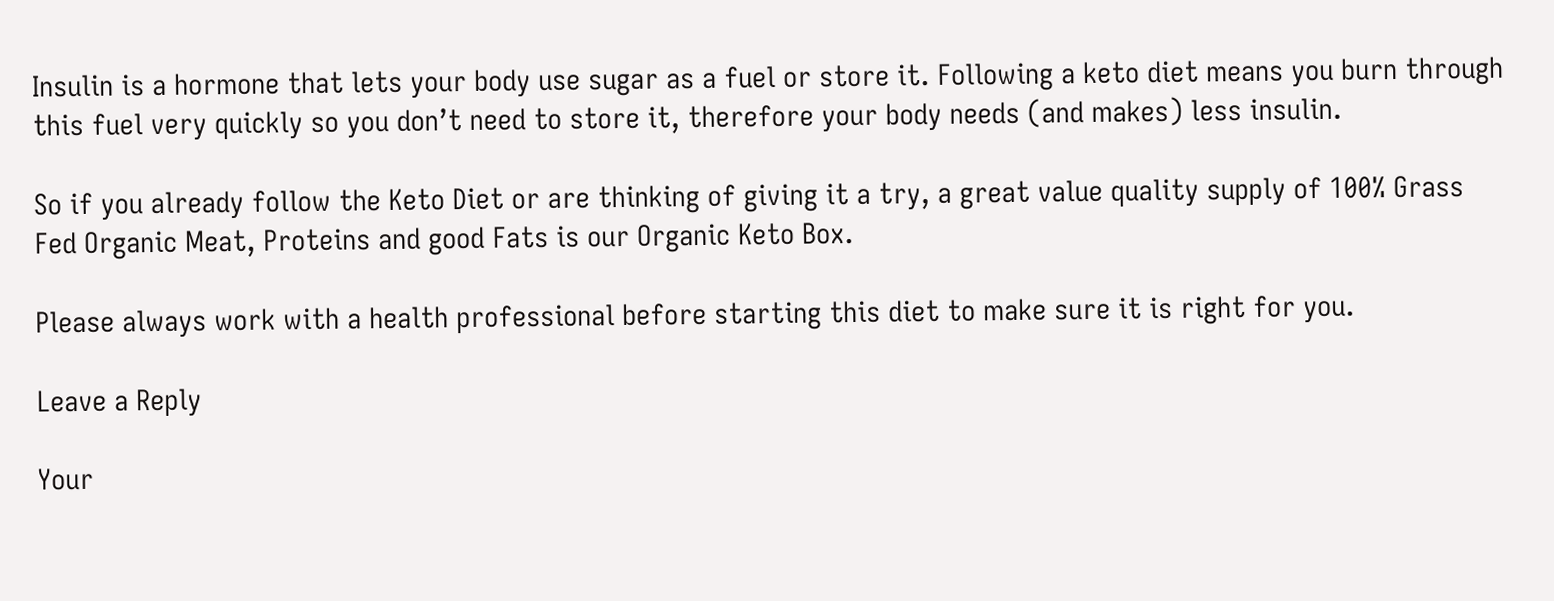Insulin is a hormone that lets your body use sugar as a fuel or store it. Following a keto diet means you burn through this fuel very quickly so you don’t need to store it, therefore your body needs (and makes) less insulin.

So if you already follow the Keto Diet or are thinking of giving it a try, a great value quality supply of 100% Grass Fed Organic Meat, Proteins and good Fats is our Organic Keto Box.

Please always work with a health professional before starting this diet to make sure it is right for you.

Leave a Reply

Your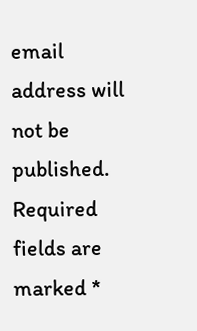email address will not be published. Required fields are marked *